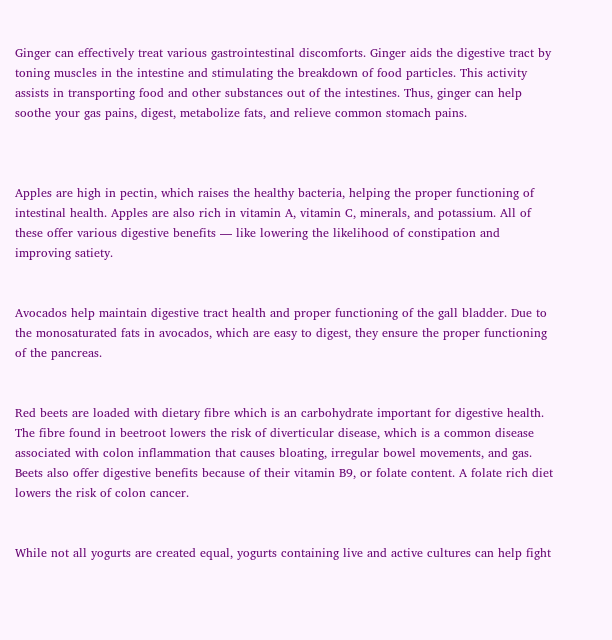Ginger can effectively treat various gastrointestinal discomforts. Ginger aids the digestive tract by toning muscles in the intestine and stimulating the breakdown of food particles. This activity assists in transporting food and other substances out of the intestines. Thus, ginger can help soothe your gas pains, digest, metabolize fats, and relieve common stomach pains.



Apples are high in pectin, which raises the healthy bacteria, helping the proper functioning of intestinal health. Apples are also rich in vitamin A, vitamin C, minerals, and potassium. All of these offer various digestive benefits — like lowering the likelihood of constipation and improving satiety.


Avocados help maintain digestive tract health and proper functioning of the gall bladder. Due to the monosaturated fats in avocados, which are easy to digest, they ensure the proper functioning of the pancreas.


Red beets are loaded with dietary fibre which is an carbohydrate important for digestive health. The fibre found in beetroot lowers the risk of diverticular disease, which is a common disease associated with colon inflammation that causes bloating, irregular bowel movements, and gas. Beets also offer digestive benefits because of their vitamin B9, or folate content. A folate rich diet lowers the risk of colon cancer.


While not all yogurts are created equal, yogurts containing live and active cultures can help fight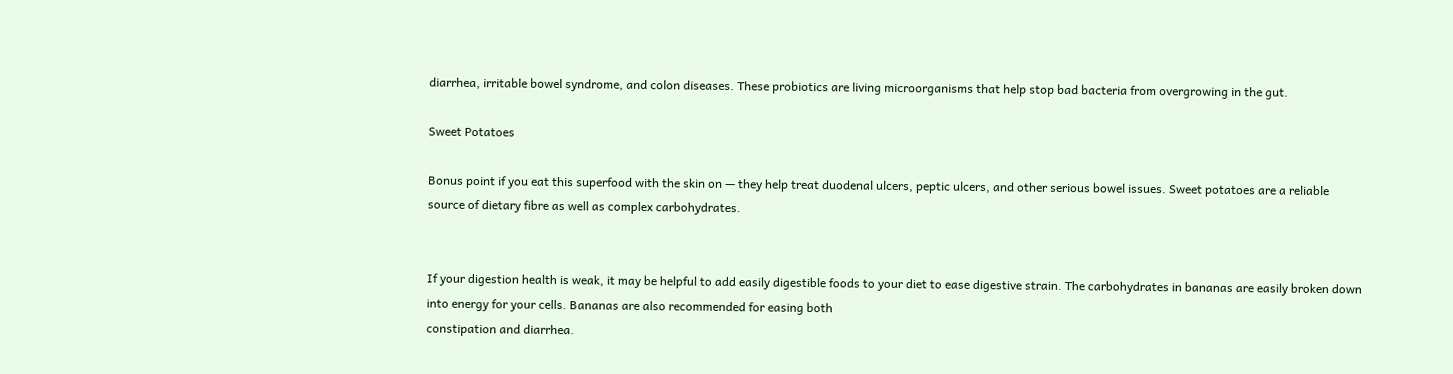diarrhea, irritable bowel syndrome, and colon diseases. These probiotics are living microorganisms that help stop bad bacteria from overgrowing in the gut.

Sweet Potatoes

Bonus point if you eat this superfood with the skin on — they help treat duodenal ulcers, peptic ulcers, and other serious bowel issues. Sweet potatoes are a reliable source of dietary fibre as well as complex carbohydrates.


If your digestion health is weak, it may be helpful to add easily digestible foods to your diet to ease digestive strain. The carbohydrates in bananas are easily broken down into energy for your cells. Bananas are also recommended for easing both
constipation and diarrhea.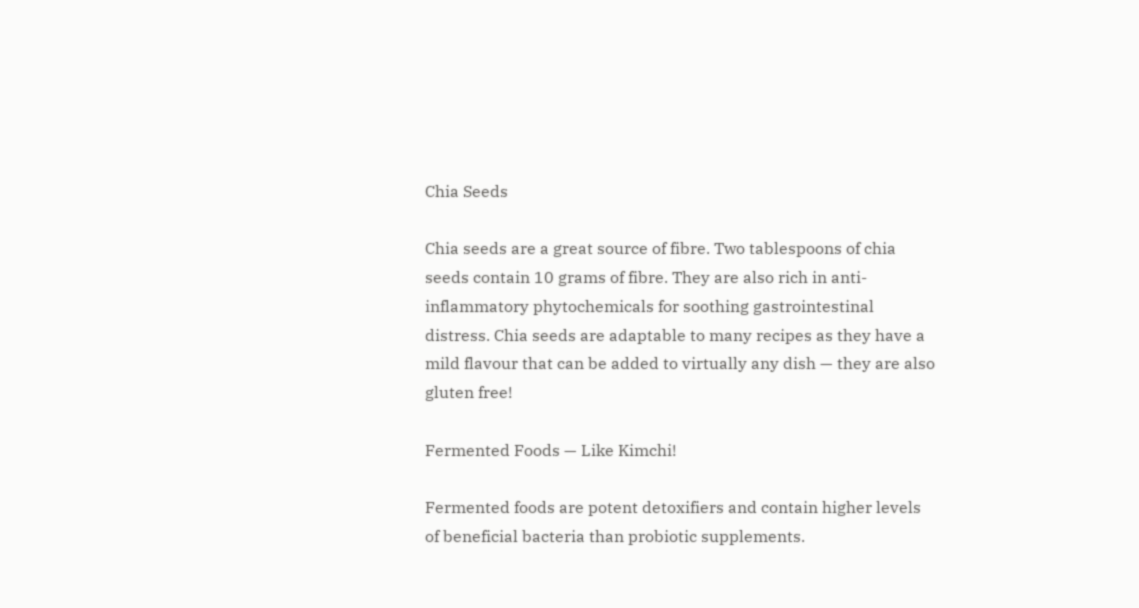Chia Seeds

Chia seeds are a great source of fibre. Two tablespoons of chia seeds contain 10 grams of fibre. They are also rich in anti-inflammatory phytochemicals for soothing gastrointestinal distress. Chia seeds are adaptable to many recipes as they have a mild flavour that can be added to virtually any dish — they are also gluten free!

Fermented Foods — Like Kimchi!

Fermented foods are potent detoxifiers and contain higher levels of beneficial bacteria than probiotic supplements.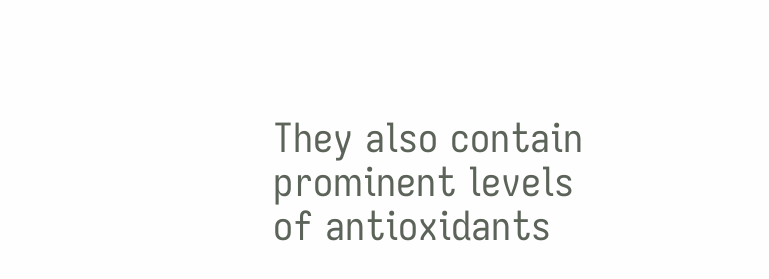They also contain prominent levels of antioxidants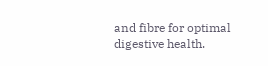and fibre for optimal digestive health.